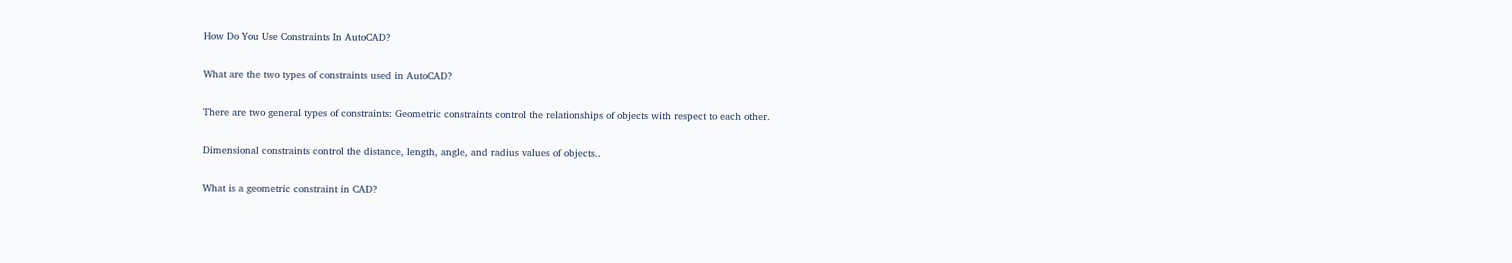How Do You Use Constraints In AutoCAD?

What are the two types of constraints used in AutoCAD?

There are two general types of constraints: Geometric constraints control the relationships of objects with respect to each other.

Dimensional constraints control the distance, length, angle, and radius values of objects..

What is a geometric constraint in CAD?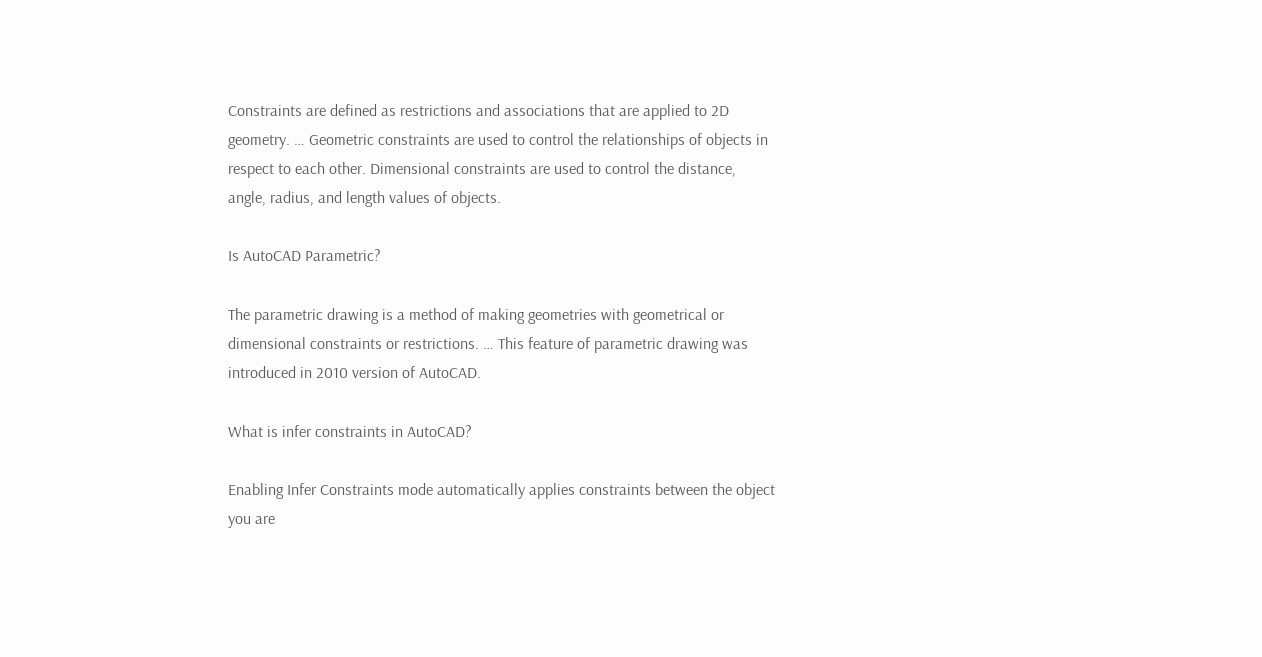Constraints are defined as restrictions and associations that are applied to 2D geometry. … Geometric constraints are used to control the relationships of objects in respect to each other. Dimensional constraints are used to control the distance, angle, radius, and length values of objects.

Is AutoCAD Parametric?

The parametric drawing is a method of making geometries with geometrical or dimensional constraints or restrictions. … This feature of parametric drawing was introduced in 2010 version of AutoCAD.

What is infer constraints in AutoCAD?

Enabling Infer Constraints mode automatically applies constraints between the object you are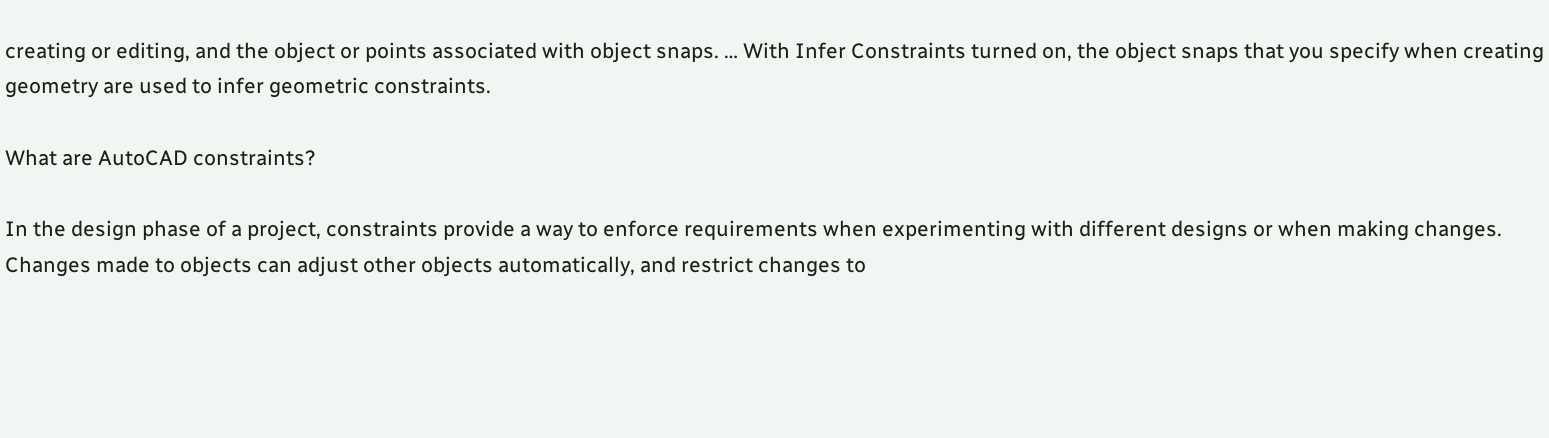creating or editing, and the object or points associated with object snaps. … With Infer Constraints turned on, the object snaps that you specify when creating geometry are used to infer geometric constraints.

What are AutoCAD constraints?

In the design phase of a project, constraints provide a way to enforce requirements when experimenting with different designs or when making changes. Changes made to objects can adjust other objects automatically, and restrict changes to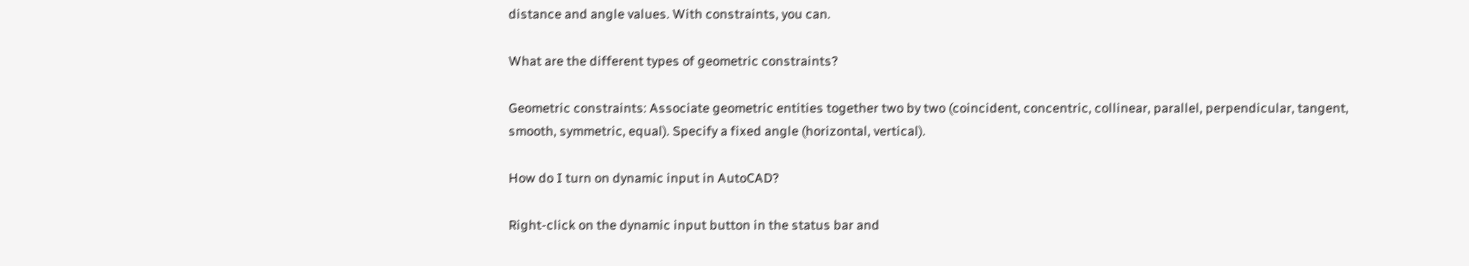distance and angle values. With constraints, you can.

What are the different types of geometric constraints?

Geometric constraints: Associate geometric entities together two by two (coincident, concentric, collinear, parallel, perpendicular, tangent, smooth, symmetric, equal). Specify a fixed angle (horizontal, vertical).

How do I turn on dynamic input in AutoCAD?

Right-click on the dynamic input button in the status bar and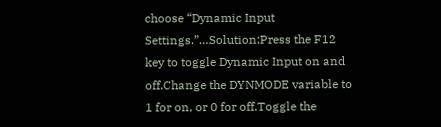choose “Dynamic Input Settings.”…Solution:Press the F12 key to toggle Dynamic Input on and off.Change the DYNMODE variable to 1 for on, or 0 for off.Toggle the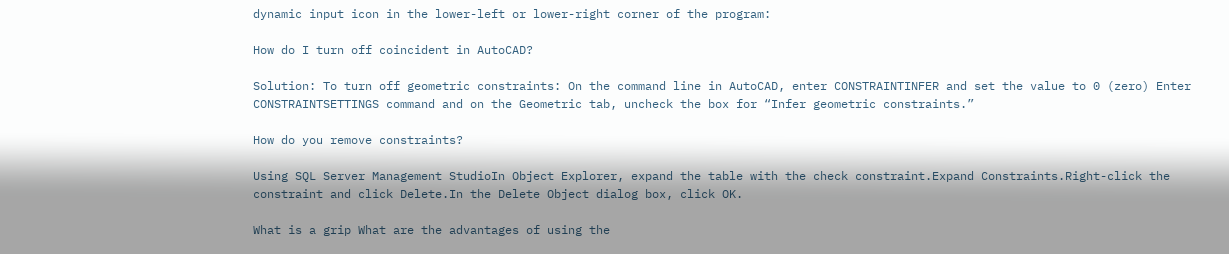dynamic input icon in the lower-left or lower-right corner of the program:

How do I turn off coincident in AutoCAD?

Solution: To turn off geometric constraints: On the command line in AutoCAD, enter CONSTRAINTINFER and set the value to 0 (zero) Enter CONSTRAINTSETTINGS command and on the Geometric tab, uncheck the box for “Infer geometric constraints.”

How do you remove constraints?

Using SQL Server Management StudioIn Object Explorer, expand the table with the check constraint.Expand Constraints.Right-click the constraint and click Delete.In the Delete Object dialog box, click OK.

What is a grip What are the advantages of using the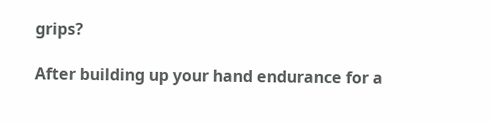grips?

After building up your hand endurance for a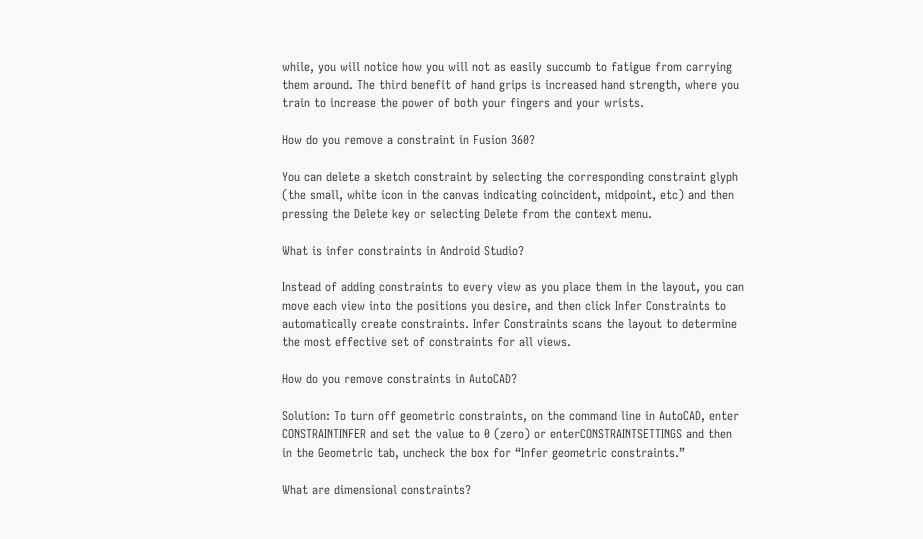while, you will notice how you will not as easily succumb to fatigue from carrying them around. The third benefit of hand grips is increased hand strength, where you train to increase the power of both your fingers and your wrists.

How do you remove a constraint in Fusion 360?

You can delete a sketch constraint by selecting the corresponding constraint glyph (the small, white icon in the canvas indicating coincident, midpoint, etc) and then pressing the Delete key or selecting Delete from the context menu.

What is infer constraints in Android Studio?

Instead of adding constraints to every view as you place them in the layout, you can move each view into the positions you desire, and then click Infer Constraints to automatically create constraints. Infer Constraints scans the layout to determine the most effective set of constraints for all views.

How do you remove constraints in AutoCAD?

Solution: To turn off geometric constraints, on the command line in AutoCAD, enter CONSTRAINTINFER and set the value to 0 (zero) or enterCONSTRAINTSETTINGS and then in the Geometric tab, uncheck the box for “Infer geometric constraints.”

What are dimensional constraints?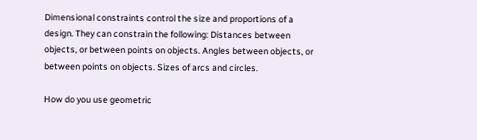Dimensional constraints control the size and proportions of a design. They can constrain the following: Distances between objects, or between points on objects. Angles between objects, or between points on objects. Sizes of arcs and circles.

How do you use geometric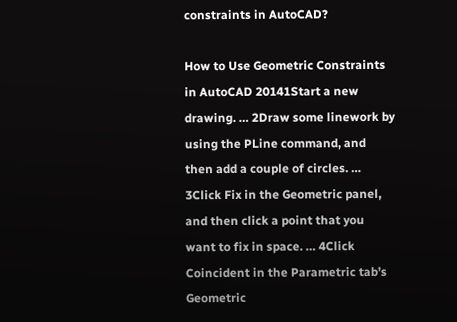constraints in AutoCAD?

How to Use Geometric Constraints in AutoCAD 20141Start a new drawing. … 2Draw some linework by using the PLine command, and then add a couple of circles. … 3Click Fix in the Geometric panel, and then click a point that you want to fix in space. … 4Click Coincident in the Parametric tab’s Geometric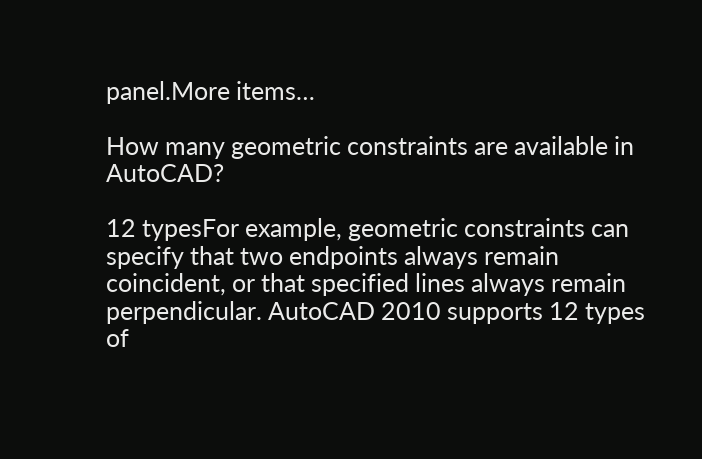panel.More items…

How many geometric constraints are available in AutoCAD?

12 typesFor example, geometric constraints can specify that two endpoints always remain coincident, or that specified lines always remain perpendicular. AutoCAD 2010 supports 12 types of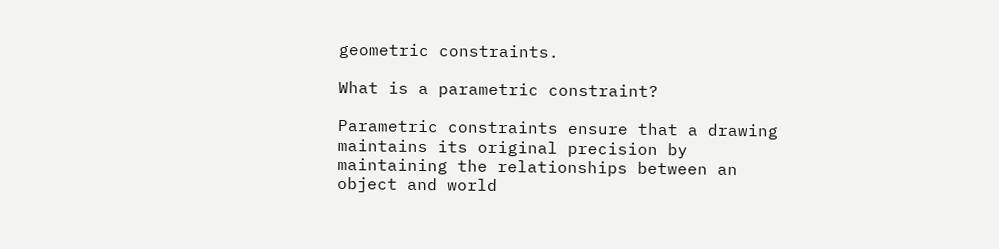geometric constraints.

What is a parametric constraint?

Parametric constraints ensure that a drawing maintains its original precision by maintaining the relationships between an object and world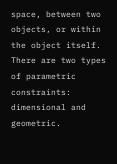space, between two objects, or within the object itself. There are two types of parametric constraints: dimensional and geometric.